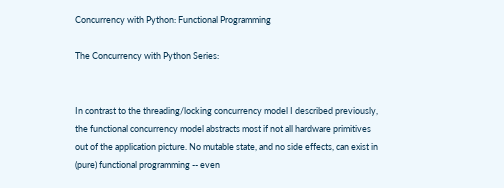Concurrency with Python: Functional Programming

The Concurrency with Python Series:


In contrast to the threading/locking concurrency model I described previously, the functional concurrency model abstracts most if not all hardware primitives out of the application picture. No mutable state, and no side effects, can exist in (pure) functional programming -- even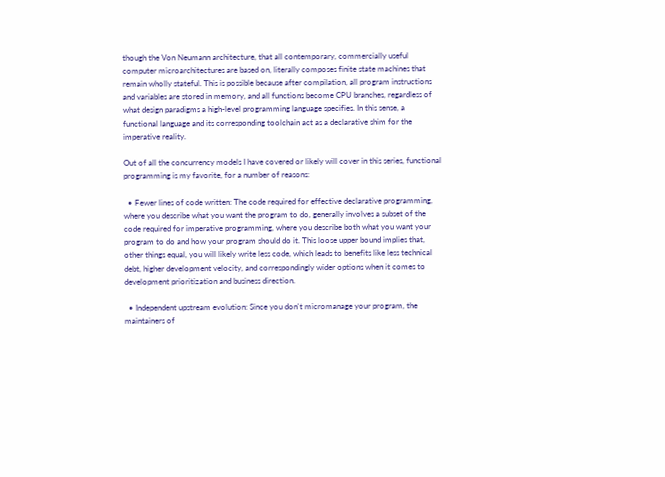though the Von Neumann architecture, that all contemporary, commercially useful computer microarchitectures are based on, literally composes finite state machines that remain wholly stateful. This is possible because after compilation, all program instructions and variables are stored in memory, and all functions become CPU branches, regardless of what design paradigms a high-level programming language specifies. In this sense, a functional language and its corresponding toolchain act as a declarative shim for the imperative reality.

Out of all the concurrency models I have covered or likely will cover in this series, functional programming is my favorite, for a number of reasons:

  • Fewer lines of code written: The code required for effective declarative programming, where you describe what you want the program to do, generally involves a subset of the code required for imperative programming, where you describe both what you want your program to do and how your program should do it. This loose upper bound implies that, other things equal, you will likely write less code, which leads to benefits like less technical debt, higher development velocity, and correspondingly wider options when it comes to development prioritization and business direction.

  • Independent upstream evolution: Since you don't micromanage your program, the maintainers of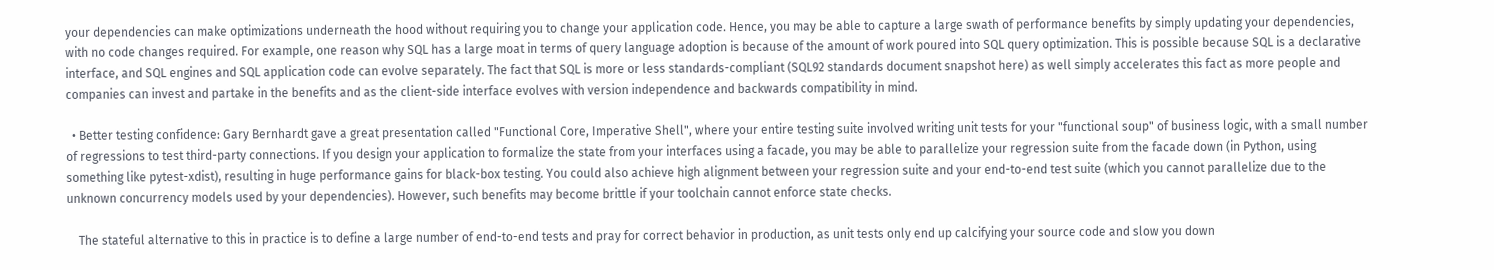your dependencies can make optimizations underneath the hood without requiring you to change your application code. Hence, you may be able to capture a large swath of performance benefits by simply updating your dependencies, with no code changes required. For example, one reason why SQL has a large moat in terms of query language adoption is because of the amount of work poured into SQL query optimization. This is possible because SQL is a declarative interface, and SQL engines and SQL application code can evolve separately. The fact that SQL is more or less standards-compliant (SQL92 standards document snapshot here) as well simply accelerates this fact as more people and companies can invest and partake in the benefits and as the client-side interface evolves with version independence and backwards compatibility in mind.

  • Better testing confidence: Gary Bernhardt gave a great presentation called "Functional Core, Imperative Shell", where your entire testing suite involved writing unit tests for your "functional soup" of business logic, with a small number of regressions to test third-party connections. If you design your application to formalize the state from your interfaces using a facade, you may be able to parallelize your regression suite from the facade down (in Python, using something like pytest-xdist), resulting in huge performance gains for black-box testing. You could also achieve high alignment between your regression suite and your end-to-end test suite (which you cannot parallelize due to the unknown concurrency models used by your dependencies). However, such benefits may become brittle if your toolchain cannot enforce state checks.

    The stateful alternative to this in practice is to define a large number of end-to-end tests and pray for correct behavior in production, as unit tests only end up calcifying your source code and slow you down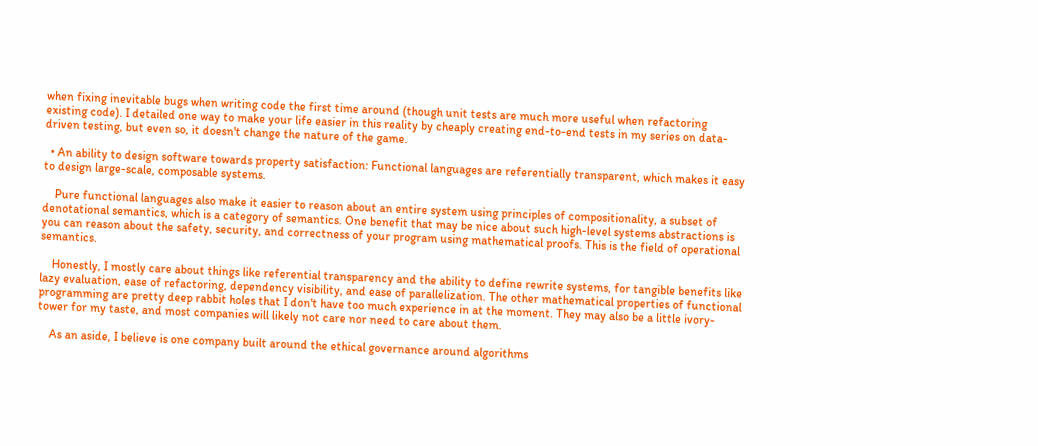when fixing inevitable bugs when writing code the first time around (though unit tests are much more useful when refactoring existing code). I detailed one way to make your life easier in this reality by cheaply creating end-to-end tests in my series on data-driven testing, but even so, it doesn't change the nature of the game.

  • An ability to design software towards property satisfaction: Functional languages are referentially transparent, which makes it easy to design large-scale, composable systems.

    Pure functional languages also make it easier to reason about an entire system using principles of compositionality, a subset of denotational semantics, which is a category of semantics. One benefit that may be nice about such high-level systems abstractions is you can reason about the safety, security, and correctness of your program using mathematical proofs. This is the field of operational semantics.

    Honestly, I mostly care about things like referential transparency and the ability to define rewrite systems, for tangible benefits like lazy evaluation, ease of refactoring, dependency visibility, and ease of parallelization. The other mathematical properties of functional programming are pretty deep rabbit holes that I don't have too much experience in at the moment. They may also be a little ivory-tower for my taste, and most companies will likely not care nor need to care about them.

    As an aside, I believe is one company built around the ethical governance around algorithms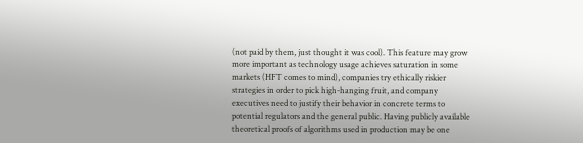(not paid by them, just thought it was cool). This feature may grow more important as technology usage achieves saturation in some markets (HFT comes to mind), companies try ethically riskier strategies in order to pick high-hanging fruit, and company executives need to justify their behavior in concrete terms to potential regulators and the general public. Having publicly available theoretical proofs of algorithms used in production may be one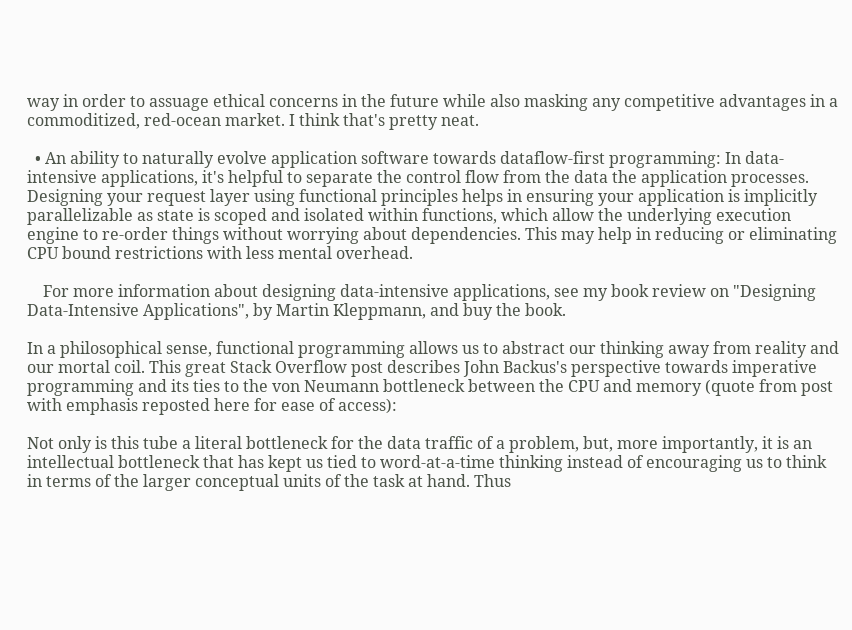way in order to assuage ethical concerns in the future while also masking any competitive advantages in a commoditized, red-ocean market. I think that's pretty neat.

  • An ability to naturally evolve application software towards dataflow-first programming: In data-intensive applications, it's helpful to separate the control flow from the data the application processes. Designing your request layer using functional principles helps in ensuring your application is implicitly parallelizable as state is scoped and isolated within functions, which allow the underlying execution engine to re-order things without worrying about dependencies. This may help in reducing or eliminating CPU bound restrictions with less mental overhead.

    For more information about designing data-intensive applications, see my book review on "Designing Data-Intensive Applications", by Martin Kleppmann, and buy the book.

In a philosophical sense, functional programming allows us to abstract our thinking away from reality and our mortal coil. This great Stack Overflow post describes John Backus's perspective towards imperative programming and its ties to the von Neumann bottleneck between the CPU and memory (quote from post with emphasis reposted here for ease of access):

Not only is this tube a literal bottleneck for the data traffic of a problem, but, more importantly, it is an intellectual bottleneck that has kept us tied to word-at-a-time thinking instead of encouraging us to think in terms of the larger conceptual units of the task at hand. Thus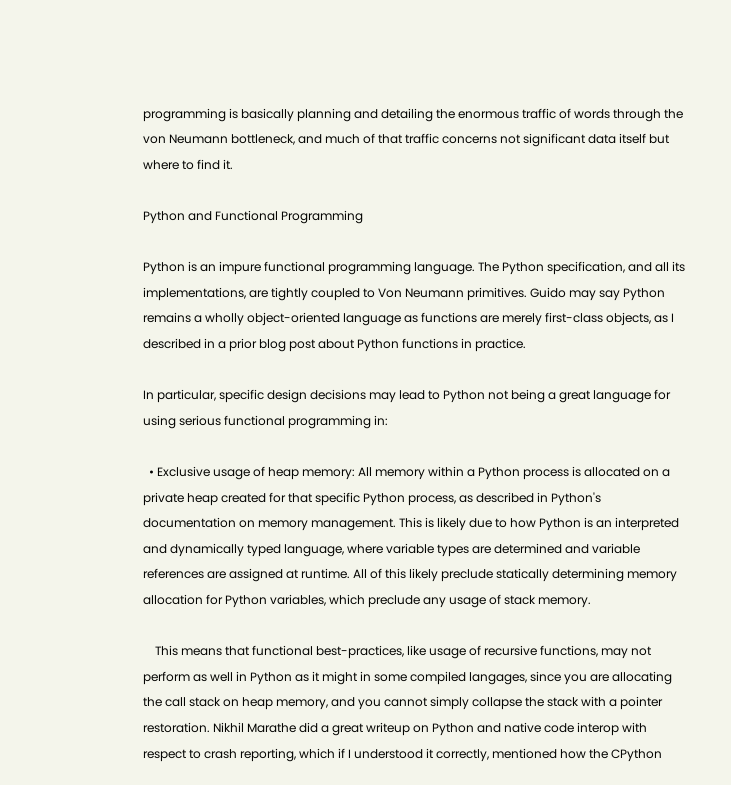programming is basically planning and detailing the enormous traffic of words through the von Neumann bottleneck, and much of that traffic concerns not significant data itself but where to find it.

Python and Functional Programming

Python is an impure functional programming language. The Python specification, and all its implementations, are tightly coupled to Von Neumann primitives. Guido may say Python remains a wholly object-oriented language as functions are merely first-class objects, as I described in a prior blog post about Python functions in practice.

In particular, specific design decisions may lead to Python not being a great language for using serious functional programming in:

  • Exclusive usage of heap memory: All memory within a Python process is allocated on a private heap created for that specific Python process, as described in Python's documentation on memory management. This is likely due to how Python is an interpreted and dynamically typed language, where variable types are determined and variable references are assigned at runtime. All of this likely preclude statically determining memory allocation for Python variables, which preclude any usage of stack memory.

    This means that functional best-practices, like usage of recursive functions, may not perform as well in Python as it might in some compiled langages, since you are allocating the call stack on heap memory, and you cannot simply collapse the stack with a pointer restoration. Nikhil Marathe did a great writeup on Python and native code interop with respect to crash reporting, which if I understood it correctly, mentioned how the CPython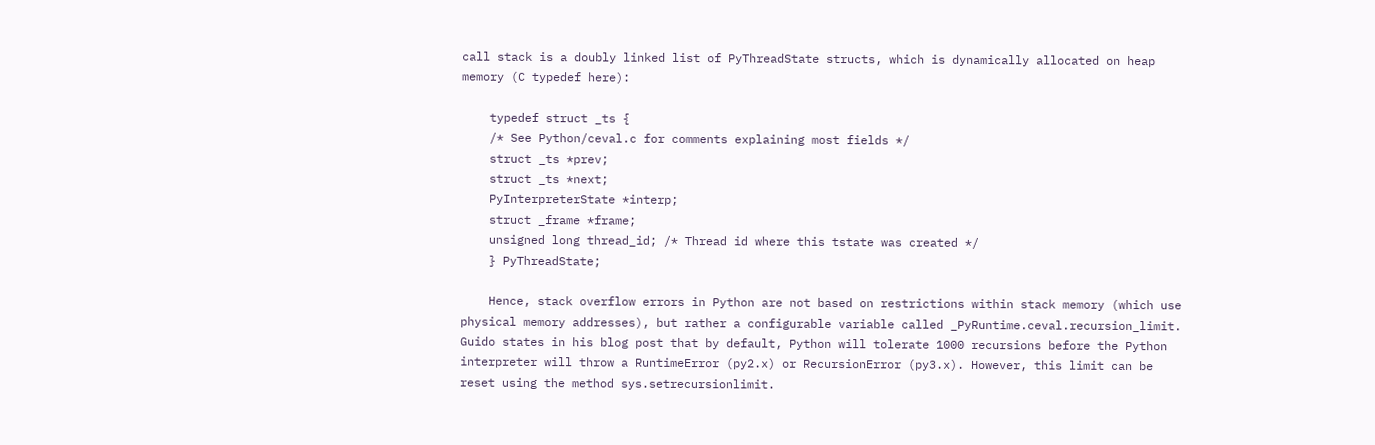call stack is a doubly linked list of PyThreadState structs, which is dynamically allocated on heap memory (C typedef here):

    typedef struct _ts {
    /* See Python/ceval.c for comments explaining most fields */
    struct _ts *prev;
    struct _ts *next;
    PyInterpreterState *interp;
    struct _frame *frame;
    unsigned long thread_id; /* Thread id where this tstate was created */
    } PyThreadState;

    Hence, stack overflow errors in Python are not based on restrictions within stack memory (which use physical memory addresses), but rather a configurable variable called _PyRuntime.ceval.recursion_limit. Guido states in his blog post that by default, Python will tolerate 1000 recursions before the Python interpreter will throw a RuntimeError (py2.x) or RecursionError (py3.x). However, this limit can be reset using the method sys.setrecursionlimit.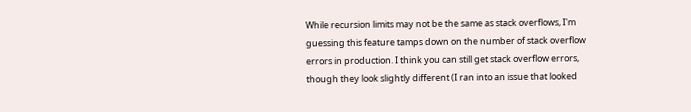While recursion limits may not be the same as stack overflows, I'm guessing this feature tamps down on the number of stack overflow errors in production. I think you can still get stack overflow errors, though they look slightly different (I ran into an issue that looked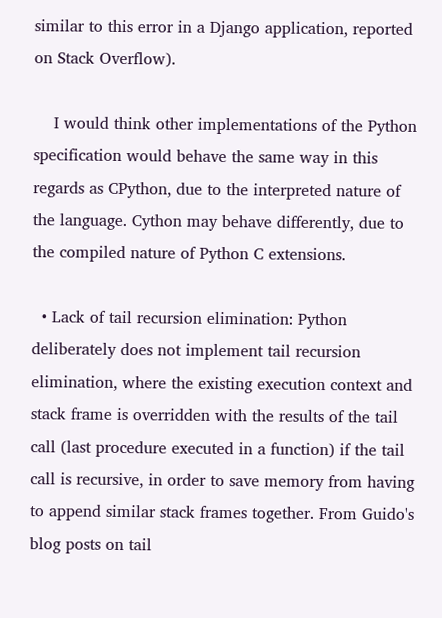similar to this error in a Django application, reported on Stack Overflow).

    I would think other implementations of the Python specification would behave the same way in this regards as CPython, due to the interpreted nature of the language. Cython may behave differently, due to the compiled nature of Python C extensions.

  • Lack of tail recursion elimination: Python deliberately does not implement tail recursion elimination, where the existing execution context and stack frame is overridden with the results of the tail call (last procedure executed in a function) if the tail call is recursive, in order to save memory from having to append similar stack frames together. From Guido's blog posts on tail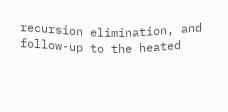recursion elimination, and follow-up to the heated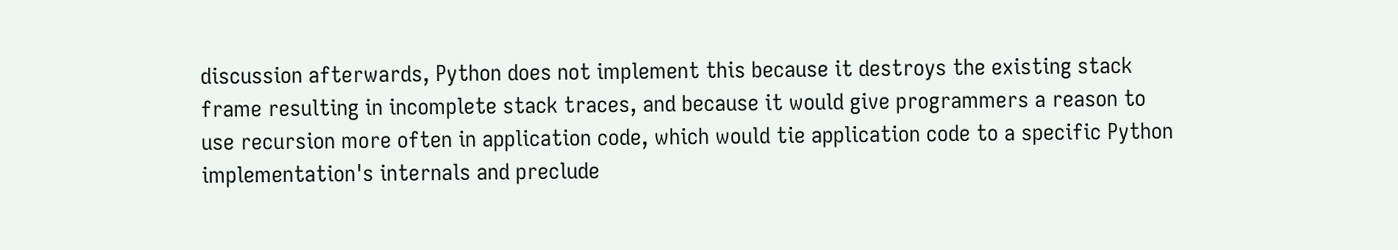discussion afterwards, Python does not implement this because it destroys the existing stack frame resulting in incomplete stack traces, and because it would give programmers a reason to use recursion more often in application code, which would tie application code to a specific Python implementation's internals and preclude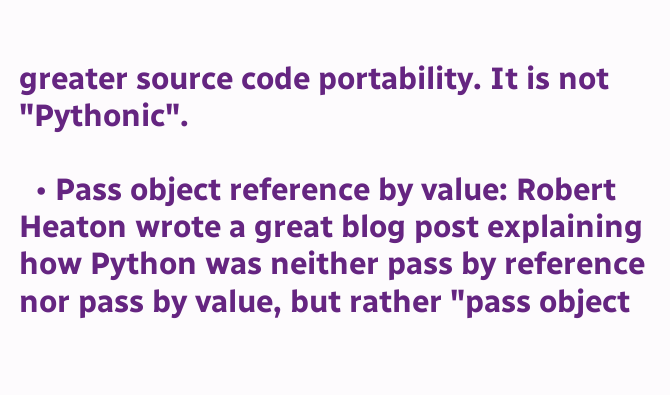greater source code portability. It is not "Pythonic".

  • Pass object reference by value: Robert Heaton wrote a great blog post explaining how Python was neither pass by reference nor pass by value, but rather "pass object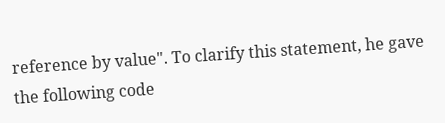reference by value". To clarify this statement, he gave the following code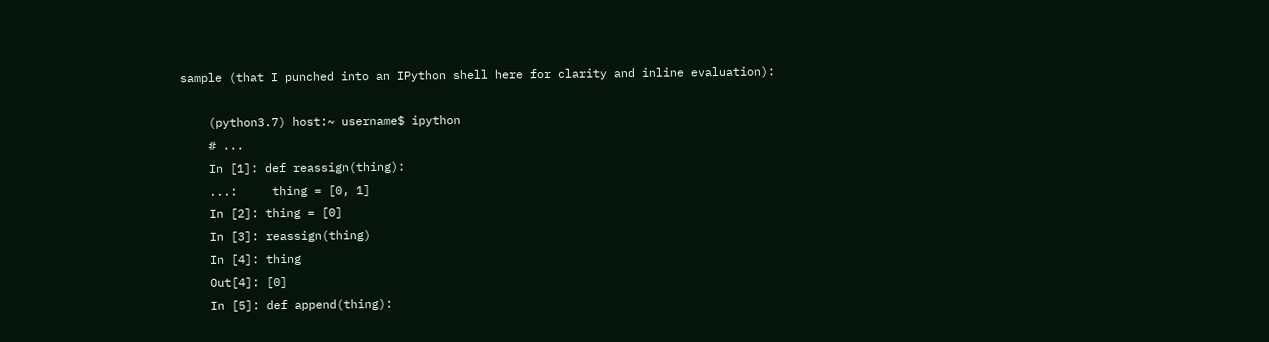sample (that I punched into an IPython shell here for clarity and inline evaluation):

    (python3.7) host:~ username$ ipython
    # ...
    In [1]: def reassign(thing):
    ...:     thing = [0, 1]
    In [2]: thing = [0]
    In [3]: reassign(thing)
    In [4]: thing
    Out[4]: [0]
    In [5]: def append(thing):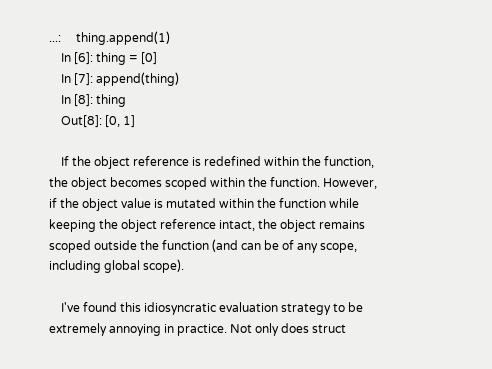...:     thing.append(1)
    In [6]: thing = [0]
    In [7]: append(thing)
    In [8]: thing
    Out[8]: [0, 1]

    If the object reference is redefined within the function, the object becomes scoped within the function. However, if the object value is mutated within the function while keeping the object reference intact, the object remains scoped outside the function (and can be of any scope, including global scope).

    I've found this idiosyncratic evaluation strategy to be extremely annoying in practice. Not only does struct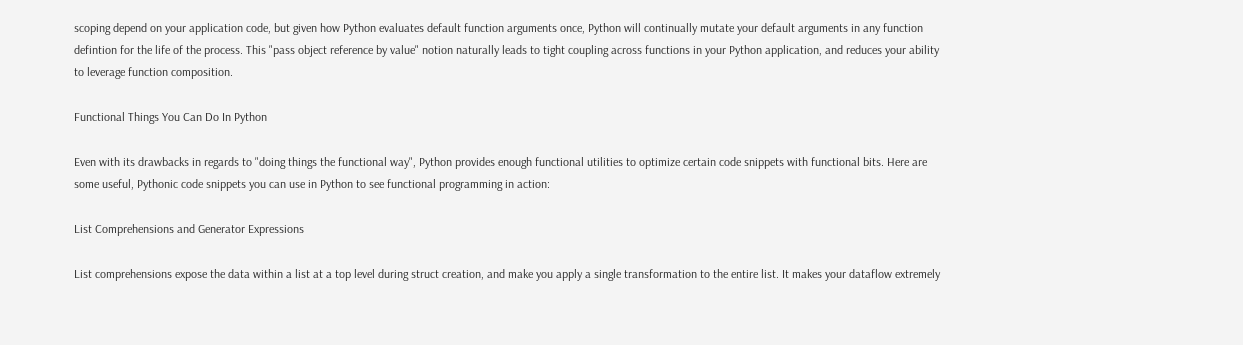scoping depend on your application code, but given how Python evaluates default function arguments once, Python will continually mutate your default arguments in any function defintion for the life of the process. This "pass object reference by value" notion naturally leads to tight coupling across functions in your Python application, and reduces your ability to leverage function composition.

Functional Things You Can Do In Python

Even with its drawbacks in regards to "doing things the functional way", Python provides enough functional utilities to optimize certain code snippets with functional bits. Here are some useful, Pythonic code snippets you can use in Python to see functional programming in action:

List Comprehensions and Generator Expressions

List comprehensions expose the data within a list at a top level during struct creation, and make you apply a single transformation to the entire list. It makes your dataflow extremely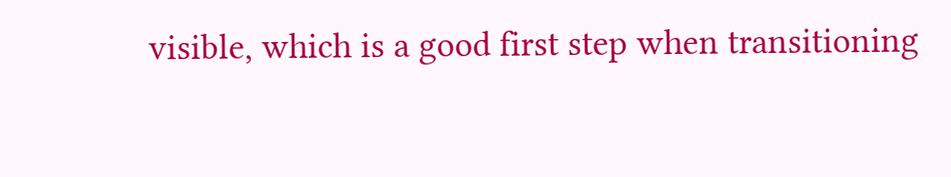visible, which is a good first step when transitioning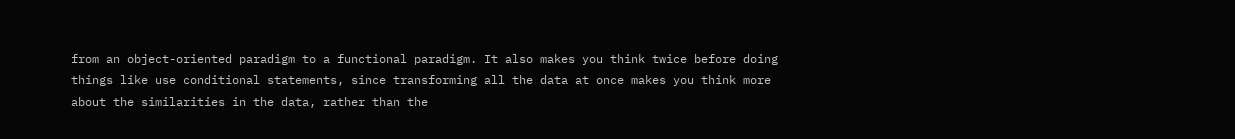from an object-oriented paradigm to a functional paradigm. It also makes you think twice before doing things like use conditional statements, since transforming all the data at once makes you think more about the similarities in the data, rather than the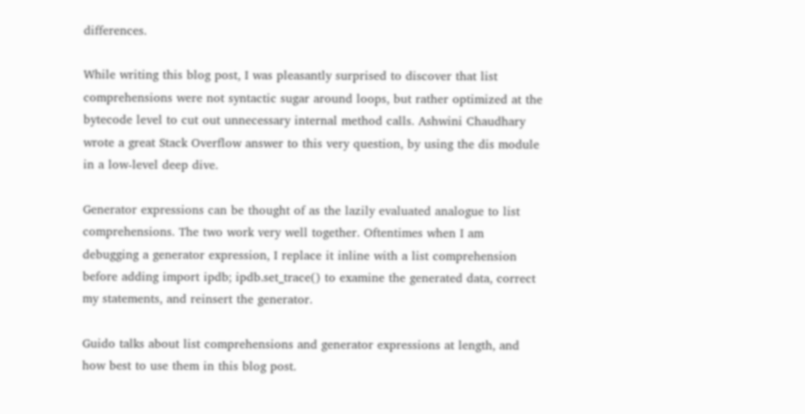differences.

While writing this blog post, I was pleasantly surprised to discover that list comprehensions were not syntactic sugar around loops, but rather optimized at the bytecode level to cut out unnecessary internal method calls. Ashwini Chaudhary wrote a great Stack Overflow answer to this very question, by using the dis module in a low-level deep dive.

Generator expressions can be thought of as the lazily evaluated analogue to list comprehensions. The two work very well together. Oftentimes when I am debugging a generator expression, I replace it inline with a list comprehension before adding import ipdb; ipdb.set_trace() to examine the generated data, correct my statements, and reinsert the generator.

Guido talks about list comprehensions and generator expressions at length, and how best to use them in this blog post.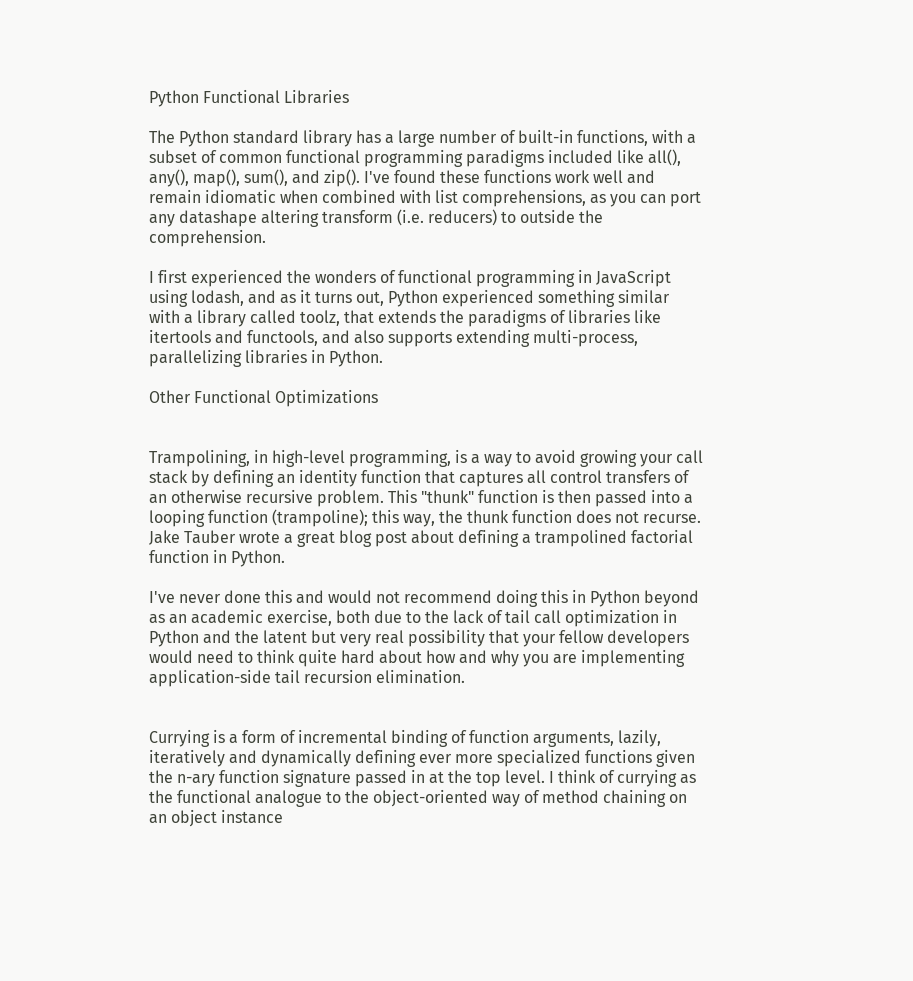Python Functional Libraries

The Python standard library has a large number of built-in functions, with a subset of common functional programming paradigms included like all(), any(), map(), sum(), and zip(). I've found these functions work well and remain idiomatic when combined with list comprehensions, as you can port any datashape altering transform (i.e. reducers) to outside the comprehension.

I first experienced the wonders of functional programming in JavaScript using lodash, and as it turns out, Python experienced something similar with a library called toolz, that extends the paradigms of libraries like itertools and functools, and also supports extending multi-process, parallelizing libraries in Python.

Other Functional Optimizations


Trampolining, in high-level programming, is a way to avoid growing your call stack by defining an identity function that captures all control transfers of an otherwise recursive problem. This "thunk" function is then passed into a looping function (trampoline); this way, the thunk function does not recurse. Jake Tauber wrote a great blog post about defining a trampolined factorial function in Python.

I've never done this and would not recommend doing this in Python beyond as an academic exercise, both due to the lack of tail call optimization in Python and the latent but very real possibility that your fellow developers would need to think quite hard about how and why you are implementing application-side tail recursion elimination.


Currying is a form of incremental binding of function arguments, lazily, iteratively and dynamically defining ever more specialized functions given the n-ary function signature passed in at the top level. I think of currying as the functional analogue to the object-oriented way of method chaining on an object instance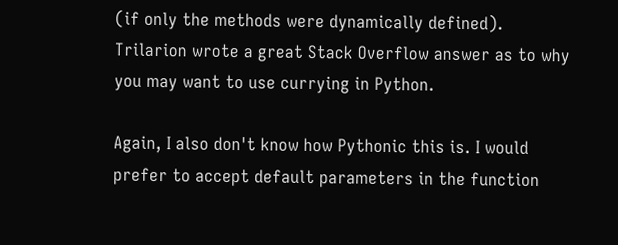(if only the methods were dynamically defined). Trilarion wrote a great Stack Overflow answer as to why you may want to use currying in Python.

Again, I also don't know how Pythonic this is. I would prefer to accept default parameters in the function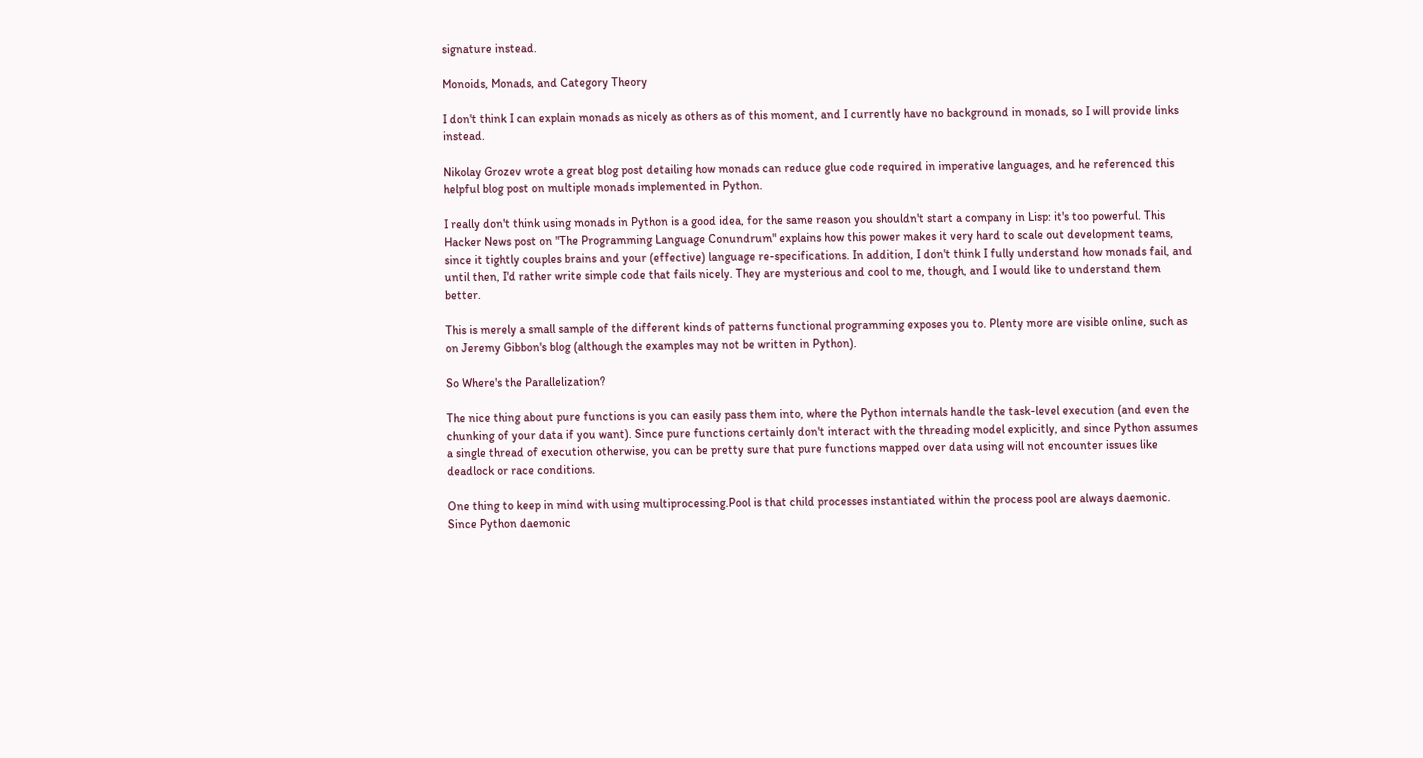signature instead.

Monoids, Monads, and Category Theory

I don't think I can explain monads as nicely as others as of this moment, and I currently have no background in monads, so I will provide links instead.

Nikolay Grozev wrote a great blog post detailing how monads can reduce glue code required in imperative languages, and he referenced this helpful blog post on multiple monads implemented in Python.

I really don't think using monads in Python is a good idea, for the same reason you shouldn't start a company in Lisp: it's too powerful. This Hacker News post on "The Programming Language Conundrum" explains how this power makes it very hard to scale out development teams, since it tightly couples brains and your (effective) language re-specifications. In addition, I don't think I fully understand how monads fail, and until then, I'd rather write simple code that fails nicely. They are mysterious and cool to me, though, and I would like to understand them better.

This is merely a small sample of the different kinds of patterns functional programming exposes you to. Plenty more are visible online, such as on Jeremy Gibbon's blog (although the examples may not be written in Python).

So Where's the Parallelization?

The nice thing about pure functions is you can easily pass them into, where the Python internals handle the task-level execution (and even the chunking of your data if you want). Since pure functions certainly don't interact with the threading model explicitly, and since Python assumes a single thread of execution otherwise, you can be pretty sure that pure functions mapped over data using will not encounter issues like deadlock or race conditions.

One thing to keep in mind with using multiprocessing.Pool is that child processes instantiated within the process pool are always daemonic. Since Python daemonic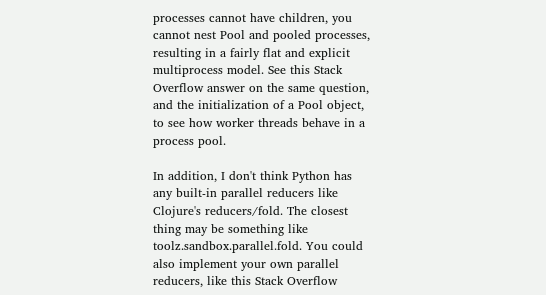processes cannot have children, you cannot nest Pool and pooled processes, resulting in a fairly flat and explicit multiprocess model. See this Stack Overflow answer on the same question, and the initialization of a Pool object, to see how worker threads behave in a process pool.

In addition, I don't think Python has any built-in parallel reducers like Clojure's reducers/fold. The closest thing may be something like toolz.sandbox.parallel.fold. You could also implement your own parallel reducers, like this Stack Overflow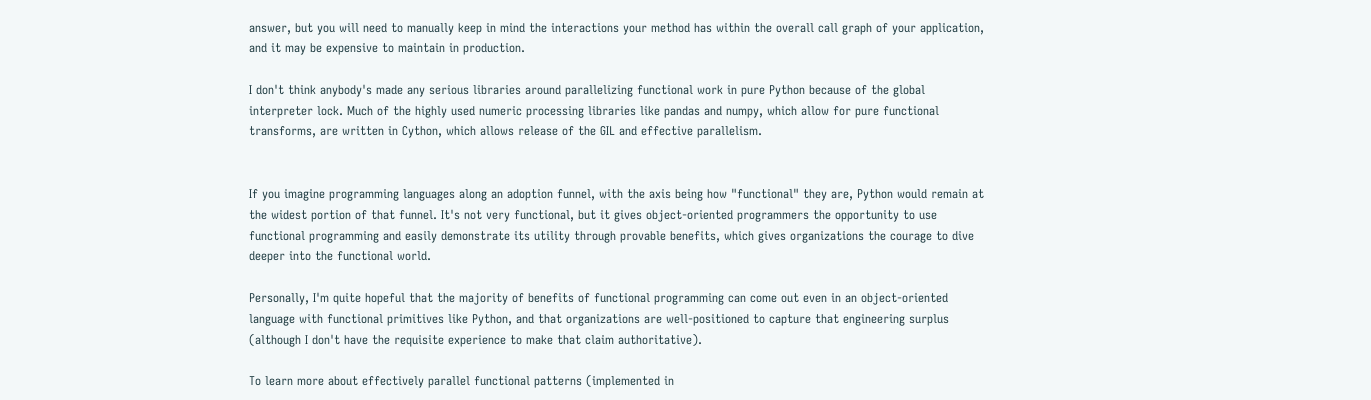answer, but you will need to manually keep in mind the interactions your method has within the overall call graph of your application, and it may be expensive to maintain in production.

I don't think anybody's made any serious libraries around parallelizing functional work in pure Python because of the global interpreter lock. Much of the highly used numeric processing libraries like pandas and numpy, which allow for pure functional transforms, are written in Cython, which allows release of the GIL and effective parallelism.


If you imagine programming languages along an adoption funnel, with the axis being how "functional" they are, Python would remain at the widest portion of that funnel. It's not very functional, but it gives object-oriented programmers the opportunity to use functional programming and easily demonstrate its utility through provable benefits, which gives organizations the courage to dive deeper into the functional world.

Personally, I'm quite hopeful that the majority of benefits of functional programming can come out even in an object-oriented language with functional primitives like Python, and that organizations are well-positioned to capture that engineering surplus (although I don't have the requisite experience to make that claim authoritative).

To learn more about effectively parallel functional patterns (implemented in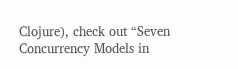Clojure), check out “Seven Concurrency Models in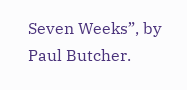Seven Weeks”, by Paul Butcher.